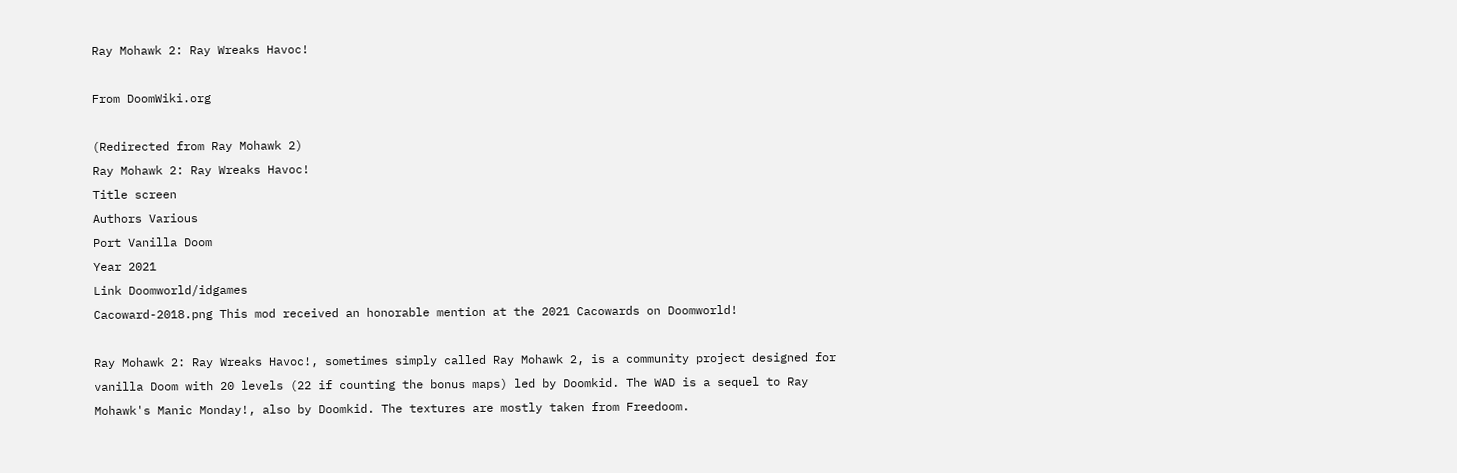Ray Mohawk 2: Ray Wreaks Havoc!

From DoomWiki.org

(Redirected from Ray Mohawk 2)
Ray Mohawk 2: Ray Wreaks Havoc!
Title screen
Authors Various
Port Vanilla Doom
Year 2021
Link Doomworld/idgames
Cacoward-2018.png This mod received an honorable mention at the 2021 Cacowards on Doomworld!

Ray Mohawk 2: Ray Wreaks Havoc!, sometimes simply called Ray Mohawk 2, is a community project designed for vanilla Doom with 20 levels (22 if counting the bonus maps) led by Doomkid. The WAD is a sequel to Ray Mohawk's Manic Monday!, also by Doomkid. The textures are mostly taken from Freedoom.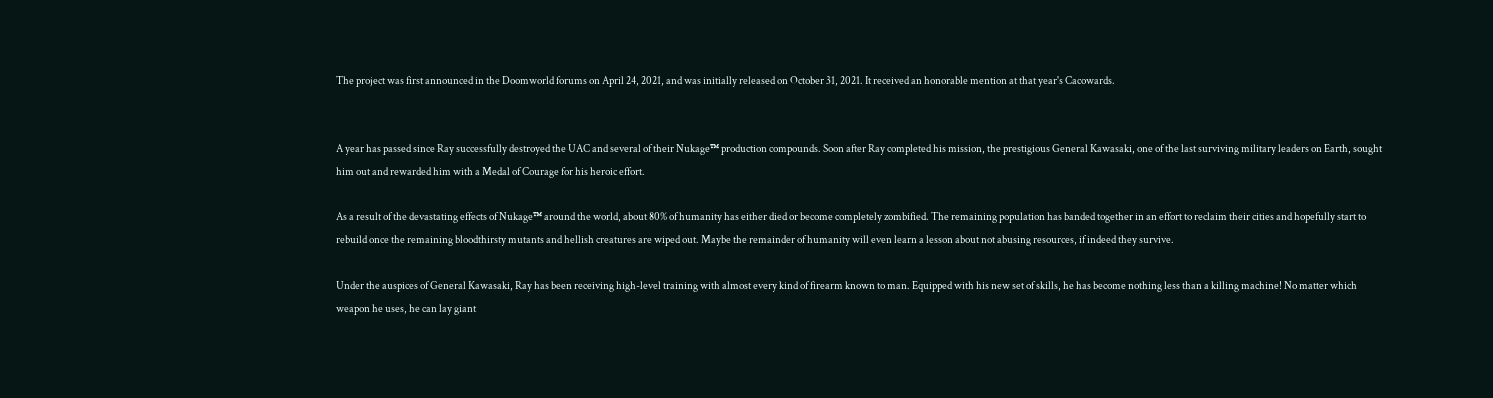The project was first announced in the Doomworld forums on April 24, 2021, and was initially released on October 31, 2021. It received an honorable mention at that year's Cacowards.


A year has passed since Ray successfully destroyed the UAC and several of their Nukage™ production compounds. Soon after Ray completed his mission, the prestigious General Kawasaki, one of the last surviving military leaders on Earth, sought him out and rewarded him with a Medal of Courage for his heroic effort.

As a result of the devastating effects of Nukage™ around the world, about 80% of humanity has either died or become completely zombified. The remaining population has banded together in an effort to reclaim their cities and hopefully start to rebuild once the remaining bloodthirsty mutants and hellish creatures are wiped out. Maybe the remainder of humanity will even learn a lesson about not abusing resources, if indeed they survive.

Under the auspices of General Kawasaki, Ray has been receiving high-level training with almost every kind of firearm known to man. Equipped with his new set of skills, he has become nothing less than a killing machine! No matter which weapon he uses, he can lay giant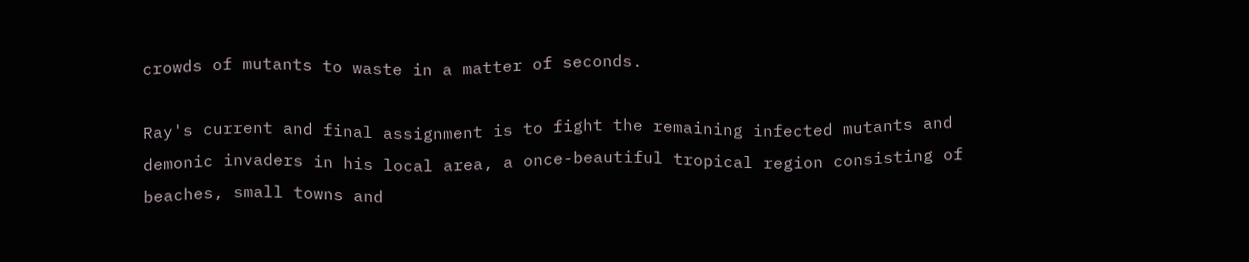crowds of mutants to waste in a matter of seconds.

Ray's current and final assignment is to fight the remaining infected mutants and demonic invaders in his local area, a once-beautiful tropical region consisting of beaches, small towns and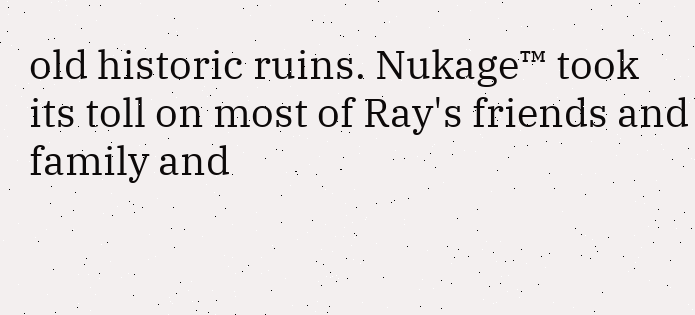old historic ruins. Nukage™ took its toll on most of Ray's friends and family and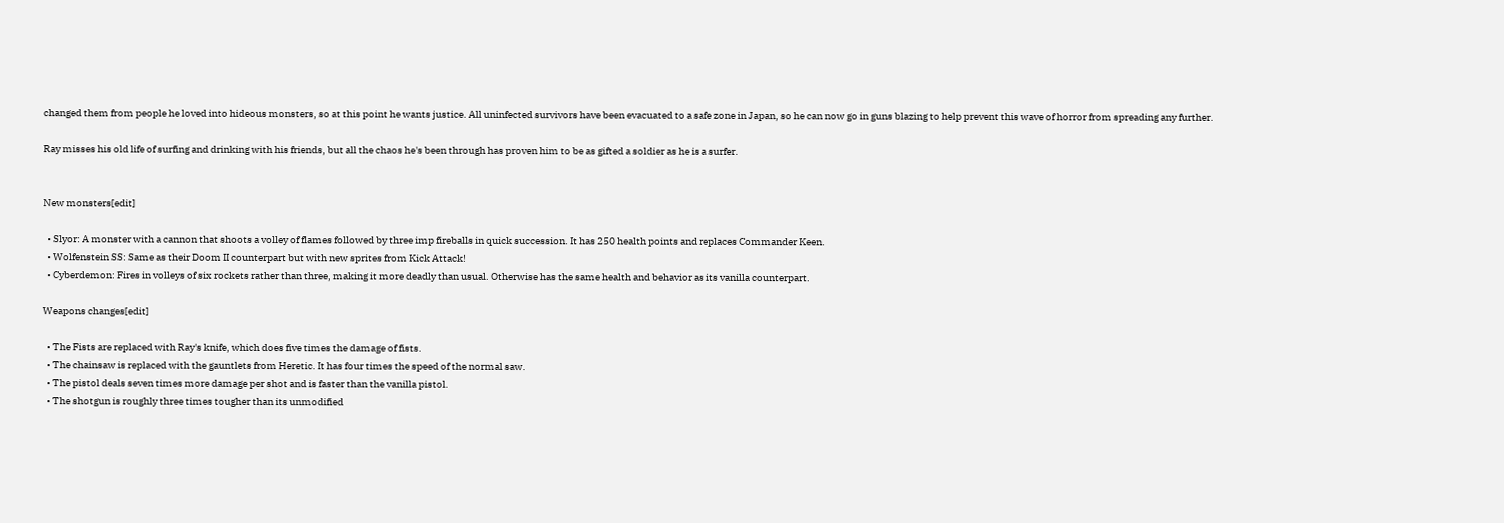changed them from people he loved into hideous monsters, so at this point he wants justice. All uninfected survivors have been evacuated to a safe zone in Japan, so he can now go in guns blazing to help prevent this wave of horror from spreading any further.

Ray misses his old life of surfing and drinking with his friends, but all the chaos he's been through has proven him to be as gifted a soldier as he is a surfer.


New monsters[edit]

  • Slyor: A monster with a cannon that shoots a volley of flames followed by three imp fireballs in quick succession. It has 250 health points and replaces Commander Keen.
  • Wolfenstein SS: Same as their Doom II counterpart but with new sprites from Kick Attack!
  • Cyberdemon: Fires in volleys of six rockets rather than three, making it more deadly than usual. Otherwise has the same health and behavior as its vanilla counterpart.

Weapons changes[edit]

  • The Fists are replaced with Ray's knife, which does five times the damage of fists.
  • The chainsaw is replaced with the gauntlets from Heretic. It has four times the speed of the normal saw.
  • The pistol deals seven times more damage per shot and is faster than the vanilla pistol.
  • The shotgun is roughly three times tougher than its unmodified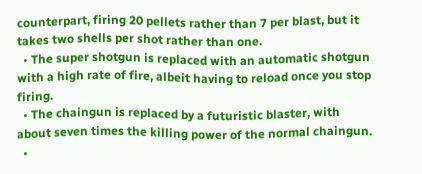counterpart, firing 20 pellets rather than 7 per blast, but it takes two shells per shot rather than one.
  • The super shotgun is replaced with an automatic shotgun with a high rate of fire, albeit having to reload once you stop firing.
  • The chaingun is replaced by a futuristic blaster, with about seven times the killing power of the normal chaingun.
  •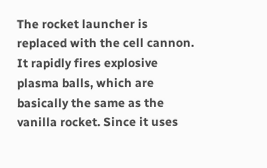The rocket launcher is replaced with the cell cannon. It rapidly fires explosive plasma balls, which are basically the same as the vanilla rocket. Since it uses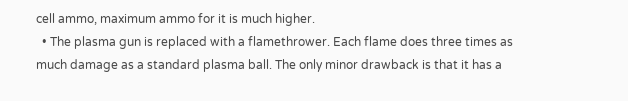cell ammo, maximum ammo for it is much higher.
  • The plasma gun is replaced with a flamethrower. Each flame does three times as much damage as a standard plasma ball. The only minor drawback is that it has a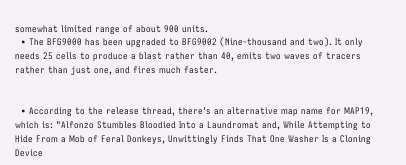somewhat limited range of about 900 units.
  • The BFG9000 has been upgraded to BFG9002 (Nine-thousand and two). It only needs 25 cells to produce a blast rather than 40, emits two waves of tracers rather than just one, and fires much faster.


  • According to the release thread, there's an alternative map name for MAP19, which is: "Alfonzo Stumbles Bloodied Into a Laundromat and, While Attempting to Hide From a Mob of Feral Donkeys, Unwittingly Finds That One Washer Is a Cloning Device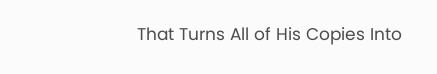That Turns All of His Copies Into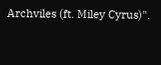Archviles (ft. Miley Cyrus)".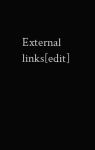External links[edit]